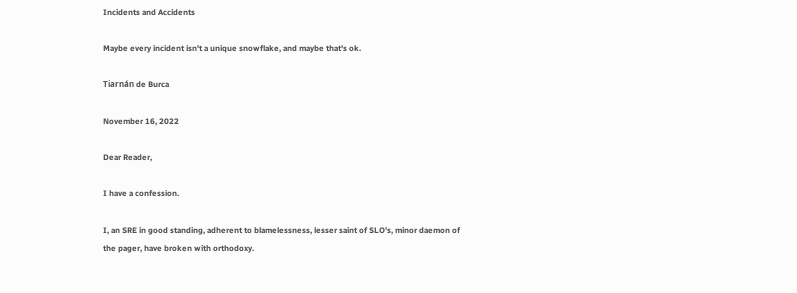Incidents and Accidents

Maybe every incident isn't a unique snowflake, and maybe that's ok.

Tiarnán de Burca

November 16, 2022

Dear Reader,

I have a confession.

I, an SRE in good standing, adherent to blamelessness, lesser saint of SLO’s, minor daemon of the pager, have broken with orthodoxy.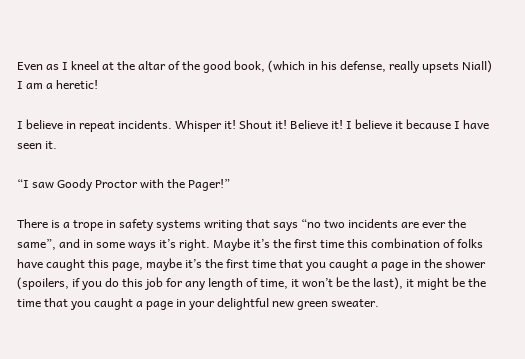Even as I kneel at the altar of the good book, (which in his defense, really upsets Niall) I am a heretic!

I believe in repeat incidents. Whisper it! Shout it! Believe it! I believe it because I have seen it.

“I saw Goody Proctor with the Pager!”

There is a trope in safety systems writing that says “no two incidents are ever the same”, and in some ways it’s right. Maybe it’s the first time this combination of folks have caught this page, maybe it’s the first time that you caught a page in the shower (spoilers, if you do this job for any length of time, it won’t be the last), it might be the time that you caught a page in your delightful new green sweater.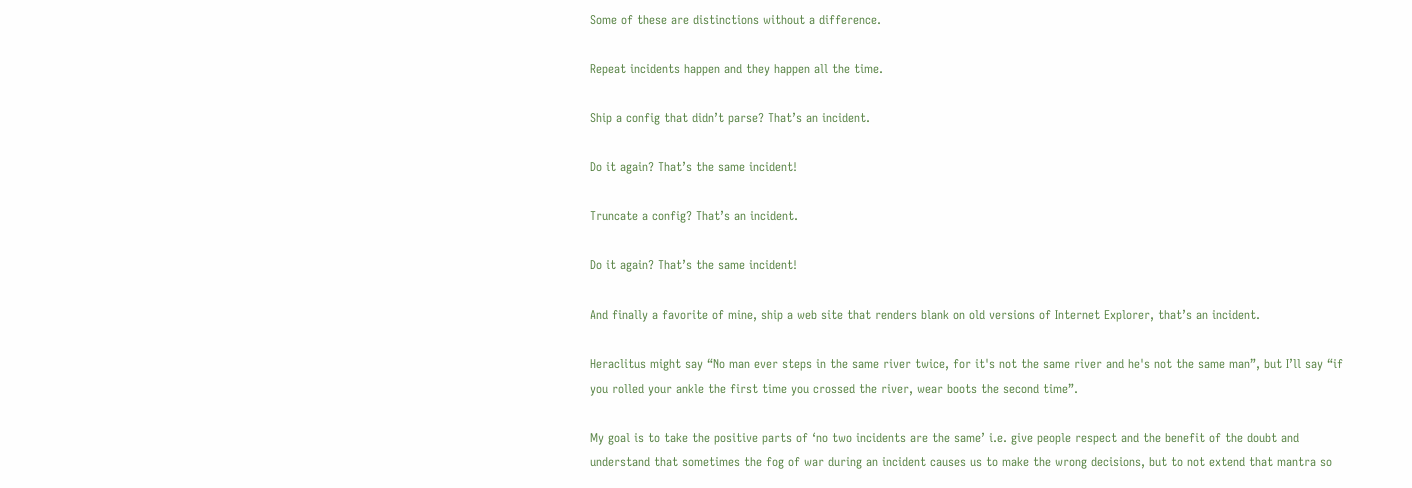Some of these are distinctions without a difference.

Repeat incidents happen and they happen all the time.

Ship a config that didn’t parse? That’s an incident.

Do it again? That’s the same incident!

Truncate a config? That’s an incident.

Do it again? That’s the same incident!

And finally a favorite of mine, ship a web site that renders blank on old versions of Internet Explorer, that’s an incident.

Heraclitus might say “No man ever steps in the same river twice, for it's not the same river and he's not the same man”, but I’ll say “if you rolled your ankle the first time you crossed the river, wear boots the second time”.

My goal is to take the positive parts of ‘no two incidents are the same’ i.e. give people respect and the benefit of the doubt and understand that sometimes the fog of war during an incident causes us to make the wrong decisions, but to not extend that mantra so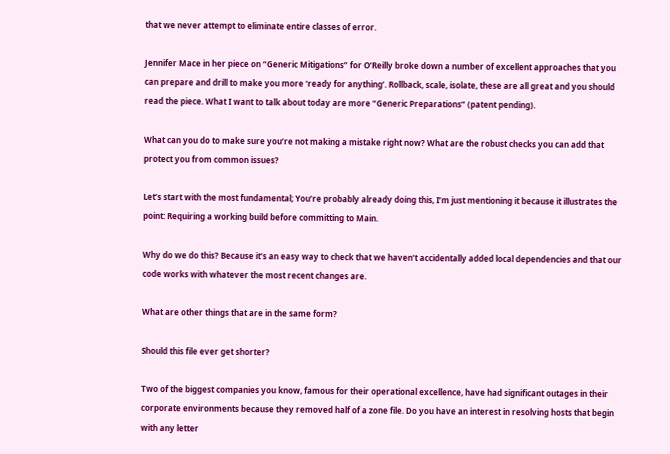that we never attempt to eliminate entire classes of error.

Jennifer Mace in her piece on “Generic Mitigations” for O’Reilly broke down a number of excellent approaches that you can prepare and drill to make you more ‘ready for anything’. Rollback, scale, isolate, these are all great and you should read the piece. What I want to talk about today are more “Generic Preparations” (patent pending).

What can you do to make sure you’re not making a mistake right now? What are the robust checks you can add that protect you from common issues?

Let’s start with the most fundamental; You’re probably already doing this, I’m just mentioning it because it illustrates the point: Requiring a working build before committing to Main.

Why do we do this? Because it’s an easy way to check that we haven’t accidentally added local dependencies and that our code works with whatever the most recent changes are.

What are other things that are in the same form?

Should this file ever get shorter?

Two of the biggest companies you know, famous for their operational excellence, have had significant outages in their corporate environments because they removed half of a zone file. Do you have an interest in resolving hosts that begin with any letter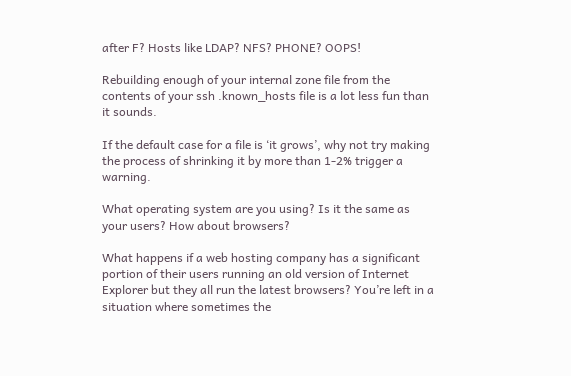after F? Hosts like LDAP? NFS? PHONE? OOPS!

Rebuilding enough of your internal zone file from the contents of your ssh .known_hosts file is a lot less fun than it sounds.

If the default case for a file is ‘it grows’, why not try making the process of shrinking it by more than 1-2% trigger a warning.

What operating system are you using? Is it the same as your users? How about browsers?

What happens if a web hosting company has a significant portion of their users running an old version of Internet Explorer but they all run the latest browsers? You’re left in a situation where sometimes the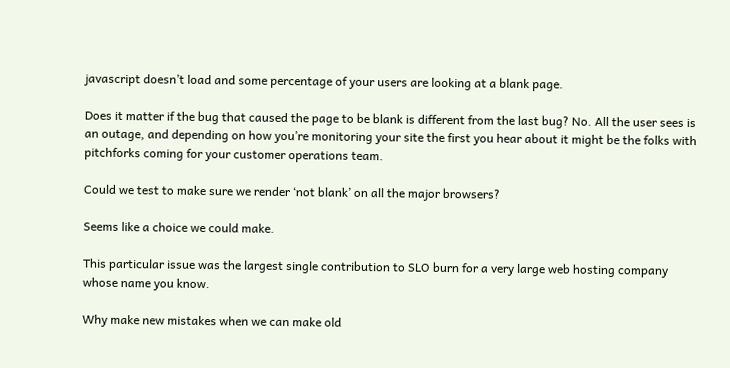javascript doesn’t load and some percentage of your users are looking at a blank page.

Does it matter if the bug that caused the page to be blank is different from the last bug? No. All the user sees is an outage, and depending on how you’re monitoring your site the first you hear about it might be the folks with pitchforks coming for your customer operations team.

Could we test to make sure we render ‘not blank’ on all the major browsers?

Seems like a choice we could make.

This particular issue was the largest single contribution to SLO burn for a very large web hosting company whose name you know.

Why make new mistakes when we can make old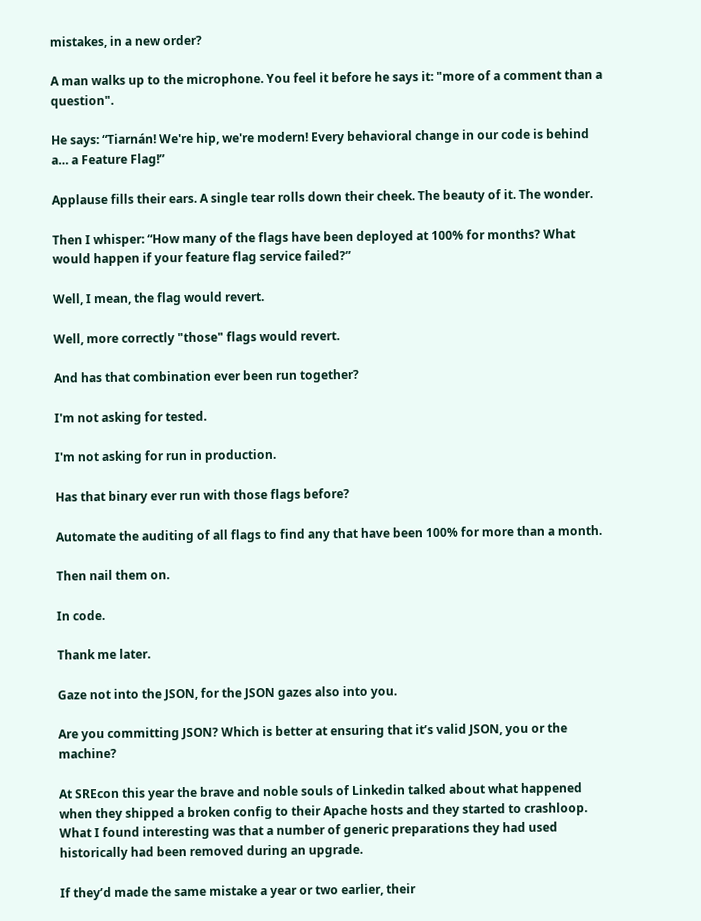mistakes, in a new order?

A man walks up to the microphone. You feel it before he says it: "more of a comment than a question".

He says: “Tiarnán! We're hip, we're modern! Every behavioral change in our code is behind a… a Feature Flag!”

Applause fills their ears. A single tear rolls down their cheek. The beauty of it. The wonder.

Then I whisper: “How many of the flags have been deployed at 100% for months? What would happen if your feature flag service failed?”

Well, I mean, the flag would revert.

Well, more correctly "those" flags would revert.

And has that combination ever been run together?

I'm not asking for tested.

I'm not asking for run in production.

Has that binary ever run with those flags before?

Automate the auditing of all flags to find any that have been 100% for more than a month.

Then nail them on.

In code.

Thank me later.

Gaze not into the JSON, for the JSON gazes also into you.

Are you committing JSON? Which is better at ensuring that it’s valid JSON, you or the machine?

At SREcon this year the brave and noble souls of Linkedin talked about what happened when they shipped a broken config to their Apache hosts and they started to crashloop. What I found interesting was that a number of generic preparations they had used historically had been removed during an upgrade.

If they’d made the same mistake a year or two earlier, their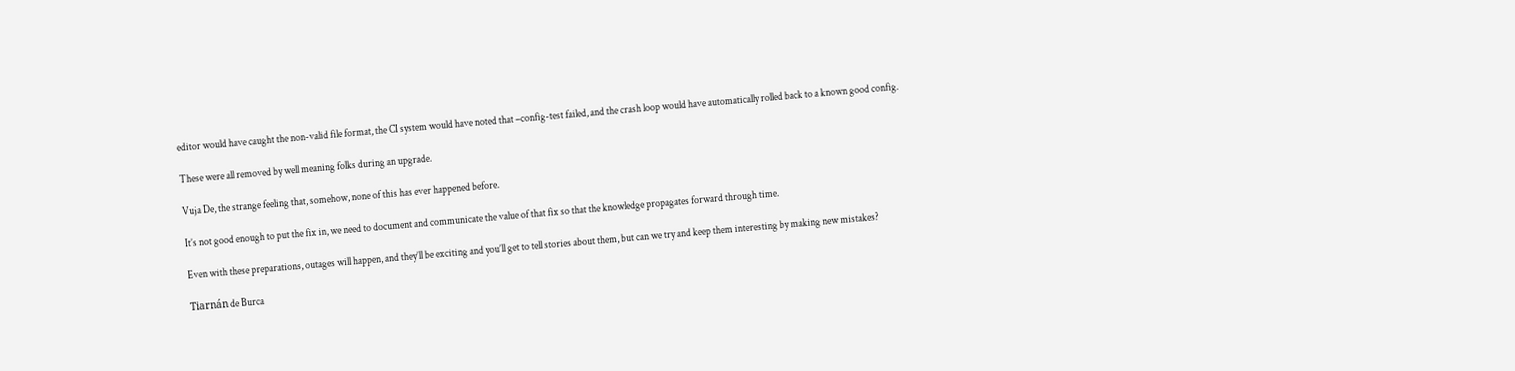editor would have caught the non-valid file format, the CI system would have noted that –config-test failed, and the crash loop would have automatically rolled back to a known good config.

These were all removed by well meaning folks during an upgrade.

Vuja De, the strange feeling that, somehow, none of this has ever happened before.

It’s not good enough to put the fix in, we need to document and communicate the value of that fix so that the knowledge propagates forward through time.

Even with these preparations, outages will happen, and they’ll be exciting and you’ll get to tell stories about them, but can we try and keep them interesting by making new mistakes?

Tiarnán de Burca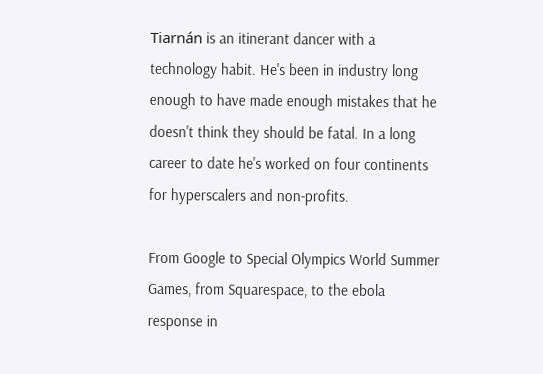Tiarnán is an itinerant dancer with a technology habit. He's been in industry long enough to have made enough mistakes that he doesn't think they should be fatal. In a long career to date he's worked on four continents for hyperscalers and non-profits.

From Google to Special Olympics World Summer Games, from Squarespace, to the ebola response in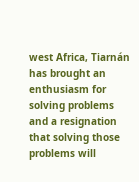west Africa, Tiarnán has brought an enthusiasm for solving problems and a resignation that solving those problems will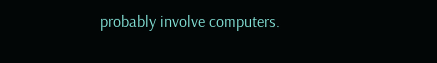probably involve computers.